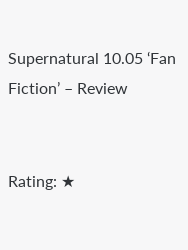Supernatural 10.05 ‘Fan Fiction’ – Review


Rating: ★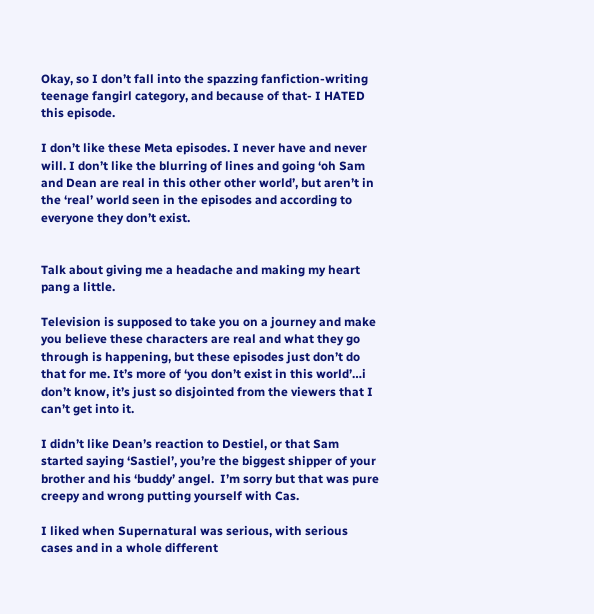Okay, so I don’t fall into the spazzing fanfiction-writing teenage fangirl category, and because of that- I HATED this episode.

I don’t like these Meta episodes. I never have and never will. I don’t like the blurring of lines and going ‘oh Sam and Dean are real in this other other world’, but aren’t in the ‘real’ world seen in the episodes and according to everyone they don’t exist.


Talk about giving me a headache and making my heart pang a little.

Television is supposed to take you on a journey and make you believe these characters are real and what they go through is happening, but these episodes just don’t do that for me. It’s more of ‘you don’t exist in this world’…i don’t know, it’s just so disjointed from the viewers that I can’t get into it.

I didn’t like Dean’s reaction to Destiel, or that Sam started saying ‘Sastiel’, you’re the biggest shipper of your brother and his ‘buddy’ angel.  I’m sorry but that was pure creepy and wrong putting yourself with Cas.

I liked when Supernatural was serious, with serious cases and in a whole different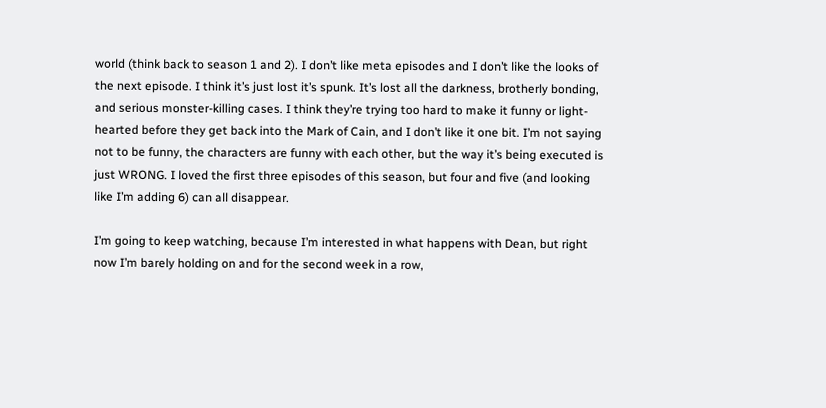world (think back to season 1 and 2). I don’t like meta episodes and I don’t like the looks of the next episode. I think it’s just lost it’s spunk. It’s lost all the darkness, brotherly bonding, and serious monster-killing cases. I think they’re trying too hard to make it funny or light-hearted before they get back into the Mark of Cain, and I don’t like it one bit. I’m not saying not to be funny, the characters are funny with each other, but the way it’s being executed is just WRONG. I loved the first three episodes of this season, but four and five (and looking like I’m adding 6) can all disappear.

I’m going to keep watching, because I’m interested in what happens with Dean, but right now I’m barely holding on and for the second week in a row,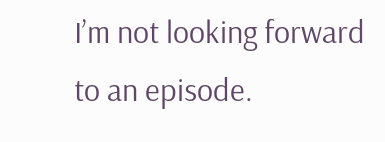I’m not looking forward to an episode.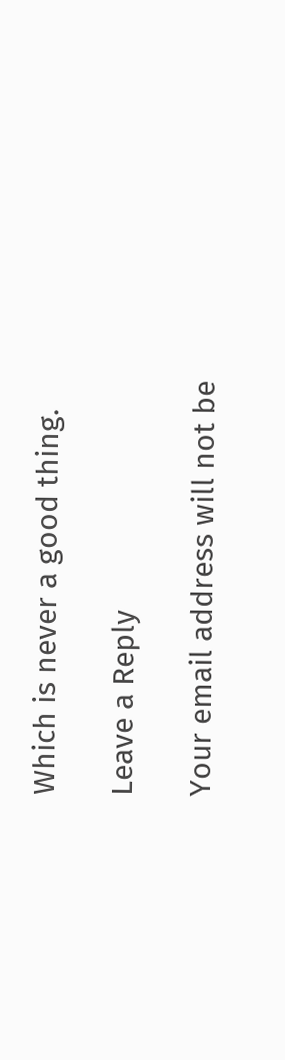Which is never a good thing.

Leave a Reply

Your email address will not be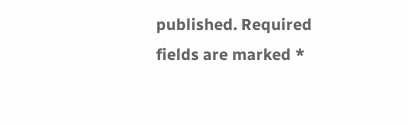published. Required fields are marked *